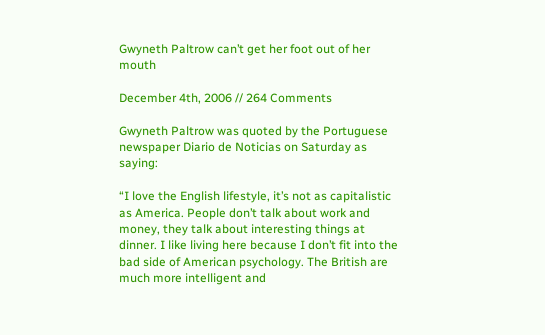Gwyneth Paltrow can’t get her foot out of her mouth

December 4th, 2006 // 264 Comments

Gwyneth Paltrow was quoted by the Portuguese newspaper Diario de Noticias on Saturday as saying:

“I love the English lifestyle, it’s not as capitalistic as America. People don’t talk about work and money, they talk about interesting things at dinner. I like living here because I don’t fit into the bad side of American psychology. The British are much more intelligent and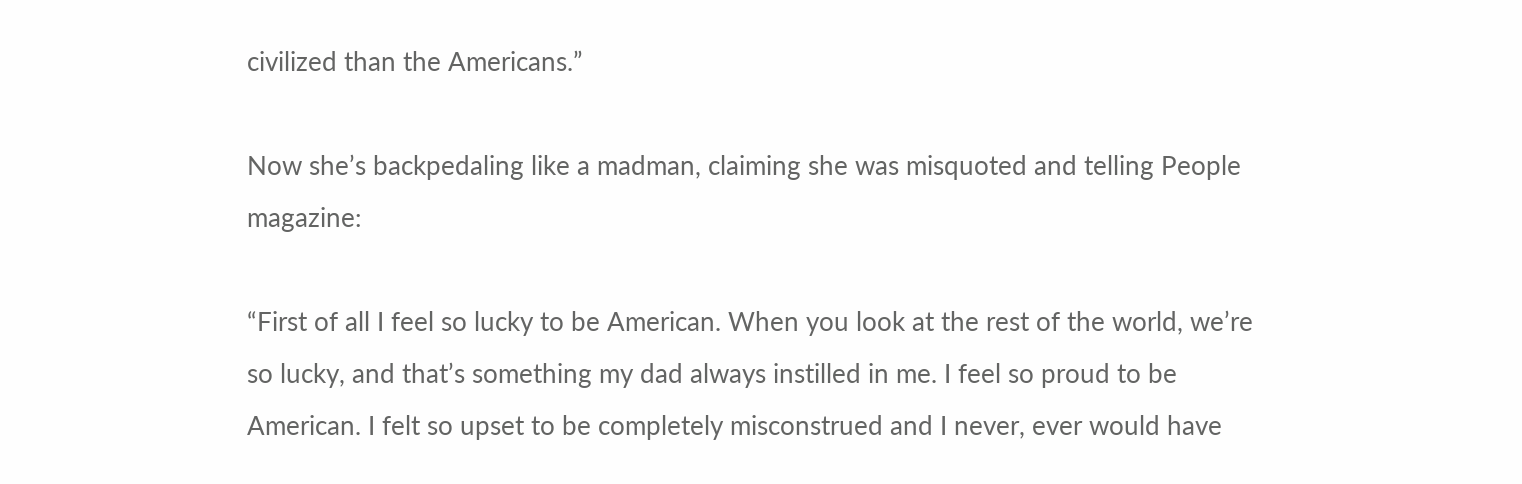civilized than the Americans.”

Now she’s backpedaling like a madman, claiming she was misquoted and telling People magazine:

“First of all I feel so lucky to be American. When you look at the rest of the world, we’re so lucky, and that’s something my dad always instilled in me. I feel so proud to be American. I felt so upset to be completely misconstrued and I never, ever would have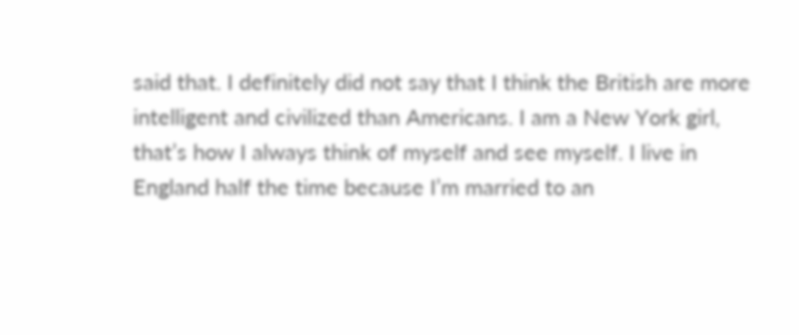said that. I definitely did not say that I think the British are more intelligent and civilized than Americans. I am a New York girl, that’s how I always think of myself and see myself. I live in England half the time because I’m married to an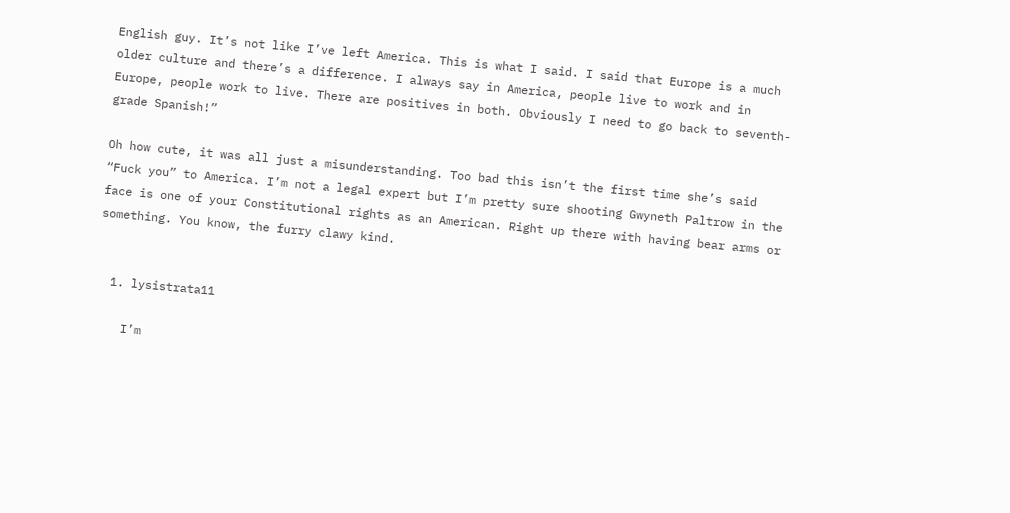English guy. It’s not like I’ve left America. This is what I said. I said that Europe is a much older culture and there’s a difference. I always say in America, people live to work and in Europe, people work to live. There are positives in both. Obviously I need to go back to seventh-grade Spanish!”

Oh how cute, it was all just a misunderstanding. Too bad this isn’t the first time she’s said “Fuck you” to America. I’m not a legal expert but I’m pretty sure shooting Gwyneth Paltrow in the face is one of your Constitutional rights as an American. Right up there with having bear arms or something. You know, the furry clawy kind.


  1. lysistrata11

    I’m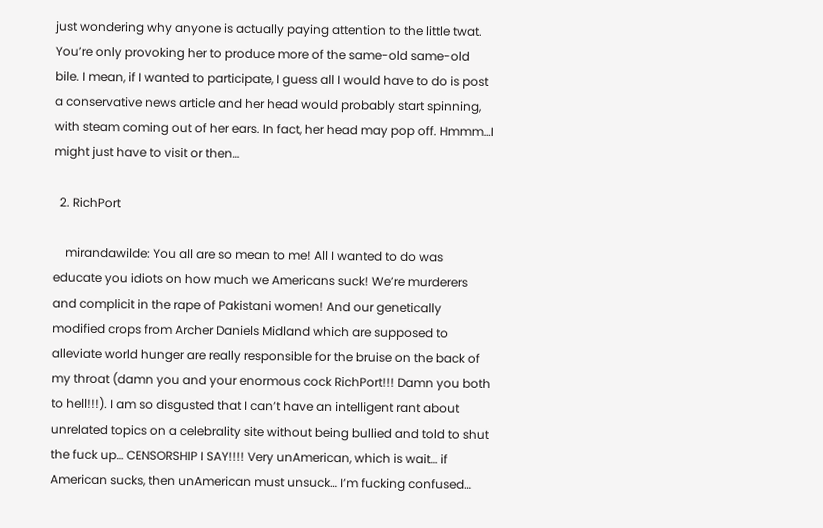just wondering why anyone is actually paying attention to the little twat. You’re only provoking her to produce more of the same-old same-old bile. I mean, if I wanted to participate, I guess all I would have to do is post a conservative news article and her head would probably start spinning, with steam coming out of her ears. In fact, her head may pop off. Hmmm…I might just have to visit or then…

  2. RichPort

    mirandawilde: You all are so mean to me! All I wanted to do was educate you idiots on how much we Americans suck! We’re murderers and complicit in the rape of Pakistani women! And our genetically modified crops from Archer Daniels Midland which are supposed to alleviate world hunger are really responsible for the bruise on the back of my throat (damn you and your enormous cock RichPort!!! Damn you both to hell!!!). I am so disgusted that I can’t have an intelligent rant about unrelated topics on a celebrality site without being bullied and told to shut the fuck up… CENSORSHIP I SAY!!!! Very unAmerican, which is wait… if American sucks, then unAmerican must unsuck… I’m fucking confused…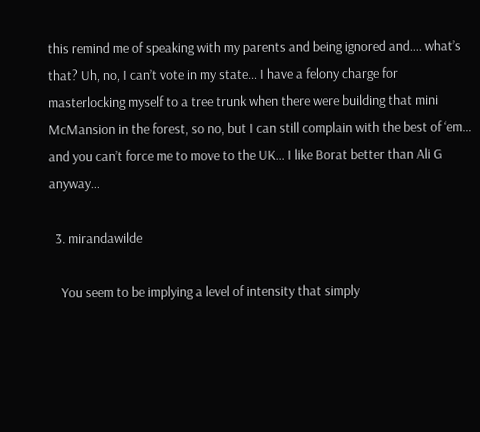this remind me of speaking with my parents and being ignored and…. what’s that? Uh, no, I can’t vote in my state… I have a felony charge for masterlocking myself to a tree trunk when there were building that mini McMansion in the forest, so no, but I can still complain with the best of ‘em… and you can’t force me to move to the UK… I like Borat better than Ali G anyway…

  3. mirandawilde

    You seem to be implying a level of intensity that simply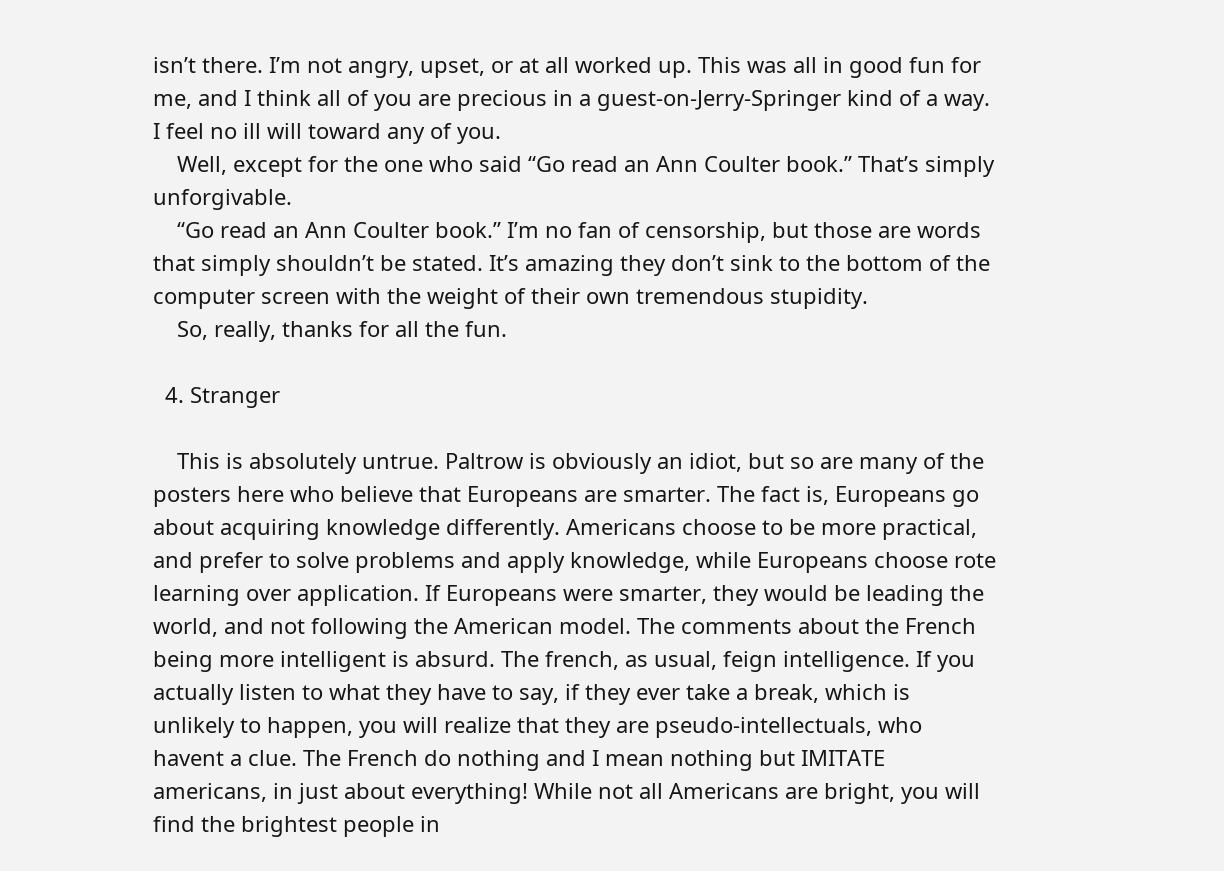isn’t there. I’m not angry, upset, or at all worked up. This was all in good fun for me, and I think all of you are precious in a guest-on-Jerry-Springer kind of a way. I feel no ill will toward any of you.
    Well, except for the one who said “Go read an Ann Coulter book.” That’s simply unforgivable.
    “Go read an Ann Coulter book.” I’m no fan of censorship, but those are words that simply shouldn’t be stated. It’s amazing they don’t sink to the bottom of the computer screen with the weight of their own tremendous stupidity.
    So, really, thanks for all the fun.

  4. Stranger

    This is absolutely untrue. Paltrow is obviously an idiot, but so are many of the posters here who believe that Europeans are smarter. The fact is, Europeans go about acquiring knowledge differently. Americans choose to be more practical, and prefer to solve problems and apply knowledge, while Europeans choose rote learning over application. If Europeans were smarter, they would be leading the world, and not following the American model. The comments about the French being more intelligent is absurd. The french, as usual, feign intelligence. If you actually listen to what they have to say, if they ever take a break, which is unlikely to happen, you will realize that they are pseudo-intellectuals, who havent a clue. The French do nothing and I mean nothing but IMITATE americans, in just about everything! While not all Americans are bright, you will find the brightest people in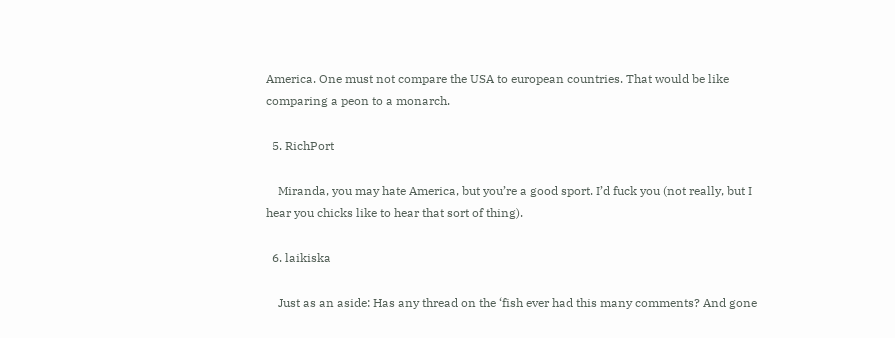America. One must not compare the USA to european countries. That would be like comparing a peon to a monarch.

  5. RichPort

    Miranda, you may hate America, but you’re a good sport. I’d fuck you (not really, but I hear you chicks like to hear that sort of thing).

  6. laikiska

    Just as an aside: Has any thread on the ‘fish ever had this many comments? And gone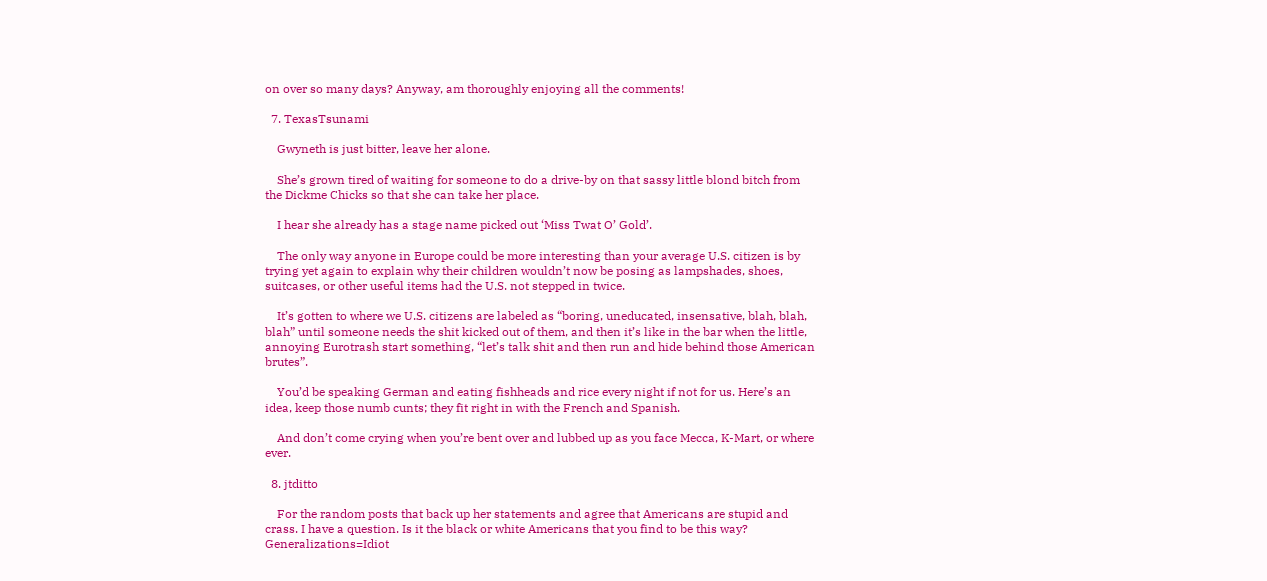on over so many days? Anyway, am thoroughly enjoying all the comments!

  7. TexasTsunami

    Gwyneth is just bitter, leave her alone.

    She’s grown tired of waiting for someone to do a drive-by on that sassy little blond bitch from the Dickme Chicks so that she can take her place.

    I hear she already has a stage name picked out ‘Miss Twat O’ Gold’.

    The only way anyone in Europe could be more interesting than your average U.S. citizen is by trying yet again to explain why their children wouldn’t now be posing as lampshades, shoes, suitcases, or other useful items had the U.S. not stepped in twice.

    It’s gotten to where we U.S. citizens are labeled as “boring, uneducated, insensative, blah, blah, blah” until someone needs the shit kicked out of them, and then it’s like in the bar when the little, annoying Eurotrash start something, “let’s talk shit and then run and hide behind those American brutes”.

    You’d be speaking German and eating fishheads and rice every night if not for us. Here’s an idea, keep those numb cunts; they fit right in with the French and Spanish.

    And don’t come crying when you’re bent over and lubbed up as you face Mecca, K-Mart, or where ever.

  8. jtditto

    For the random posts that back up her statements and agree that Americans are stupid and crass. I have a question. Is it the black or white Americans that you find to be this way? Generalizations=Idiot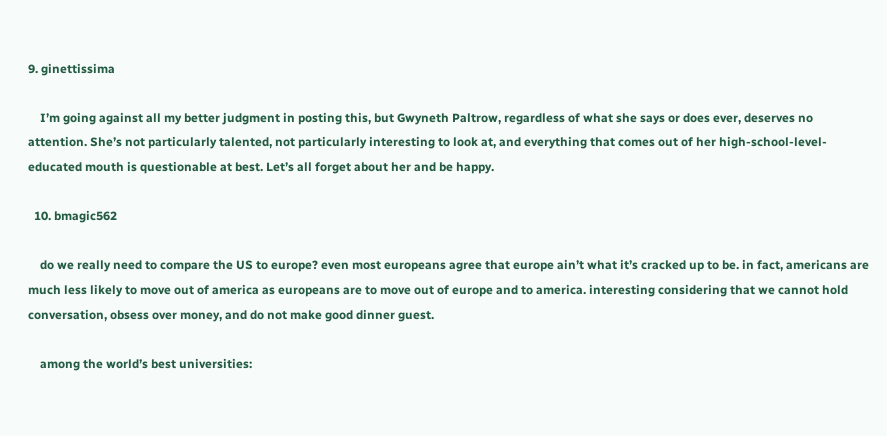9. ginettissima

    I’m going against all my better judgment in posting this, but Gwyneth Paltrow, regardless of what she says or does ever, deserves no attention. She’s not particularly talented, not particularly interesting to look at, and everything that comes out of her high-school-level-educated mouth is questionable at best. Let’s all forget about her and be happy.

  10. bmagic562

    do we really need to compare the US to europe? even most europeans agree that europe ain’t what it’s cracked up to be. in fact, americans are much less likely to move out of america as europeans are to move out of europe and to america. interesting considering that we cannot hold conversation, obsess over money, and do not make good dinner guest.

    among the world’s best universities: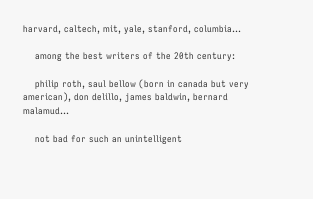harvard, caltech, mit, yale, stanford, columbia…

    among the best writers of the 20th century:

    philip roth, saul bellow (born in canada but very american), don delillo, james baldwin, bernard malamud…

    not bad for such an unintelligent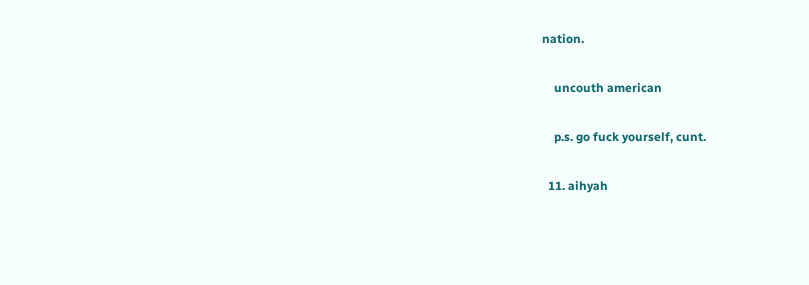nation.

    uncouth american

    p.s. go fuck yourself, cunt.

  11. aihyah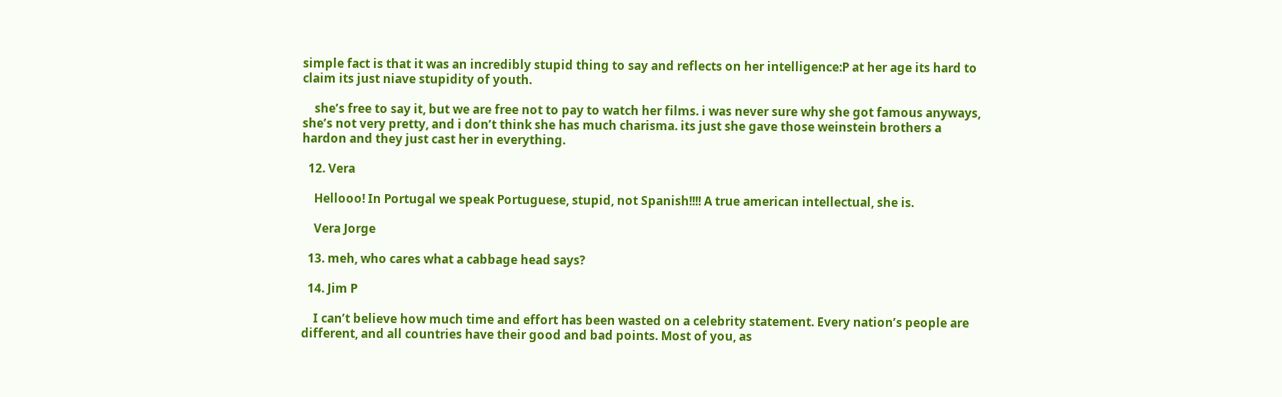simple fact is that it was an incredibly stupid thing to say and reflects on her intelligence:P at her age its hard to claim its just niave stupidity of youth.

    she’s free to say it, but we are free not to pay to watch her films. i was never sure why she got famous anyways, she’s not very pretty, and i don’t think she has much charisma. its just she gave those weinstein brothers a hardon and they just cast her in everything.

  12. Vera

    Hellooo! In Portugal we speak Portuguese, stupid, not Spanish!!!! A true american intellectual, she is.

    Vera Jorge

  13. meh, who cares what a cabbage head says?

  14. Jim P

    I can’t believe how much time and effort has been wasted on a celebrity statement. Every nation’s people are different, and all countries have their good and bad points. Most of you, as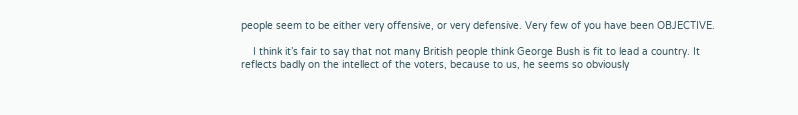people seem to be either very offensive, or very defensive. Very few of you have been OBJECTIVE.

    I think it’s fair to say that not many British people think George Bush is fit to lead a country. It reflects badly on the intellect of the voters, because to us, he seems so obviously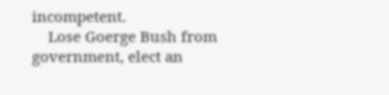incompetent.
    Lose Goerge Bush from government, elect an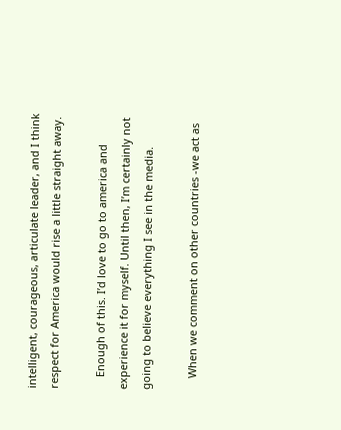intelligent, courageous, articulate leader, and I think respect for America would rise a little straight away.

    Enough of this. I’d love to go to america and experience it for myself. Until then, I’m certainly not going to believe everything I see in the media.

    When we comment on other countries -we act as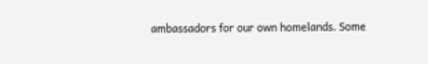ambassadors for our own homelands. Some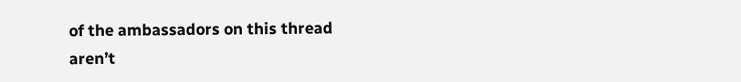of the ambassadors on this thread aren’t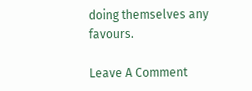doing themselves any favours.

Leave A Comment